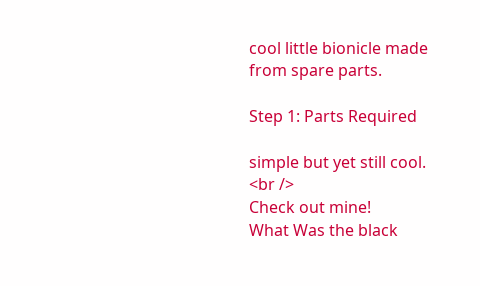cool little bionicle made from spare parts.

Step 1: Parts Required

simple but yet still cool. <br />
Check out mine!
What Was the black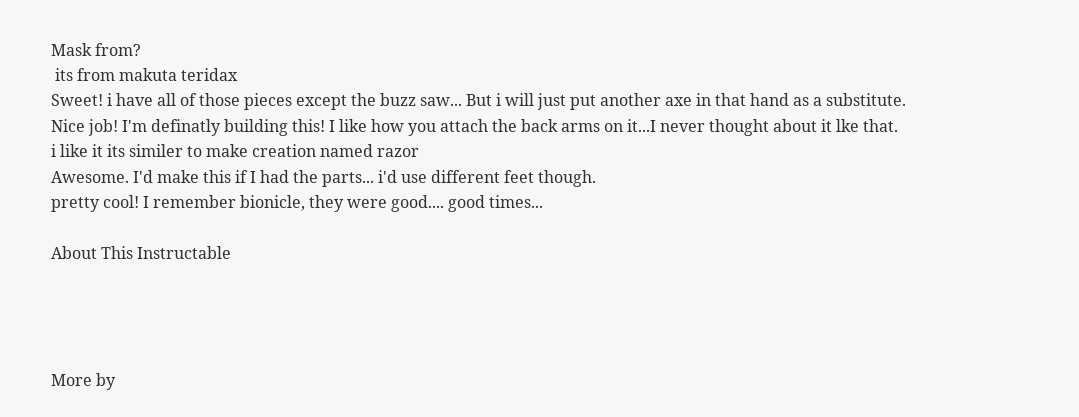Mask from?
 its from makuta teridax
Sweet! i have all of those pieces except the buzz saw... But i will just put another axe in that hand as a substitute.
Nice job! I'm definatly building this! I like how you attach the back arms on it...I never thought about it lke that.
i like it its similer to make creation named razor
Awesome. I'd make this if I had the parts... i'd use different feet though.
pretty cool! I remember bionicle, they were good.... good times...

About This Instructable




More by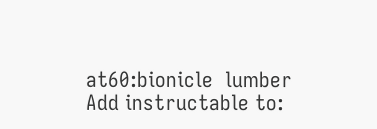at60:bionicle  lumber
Add instructable to: